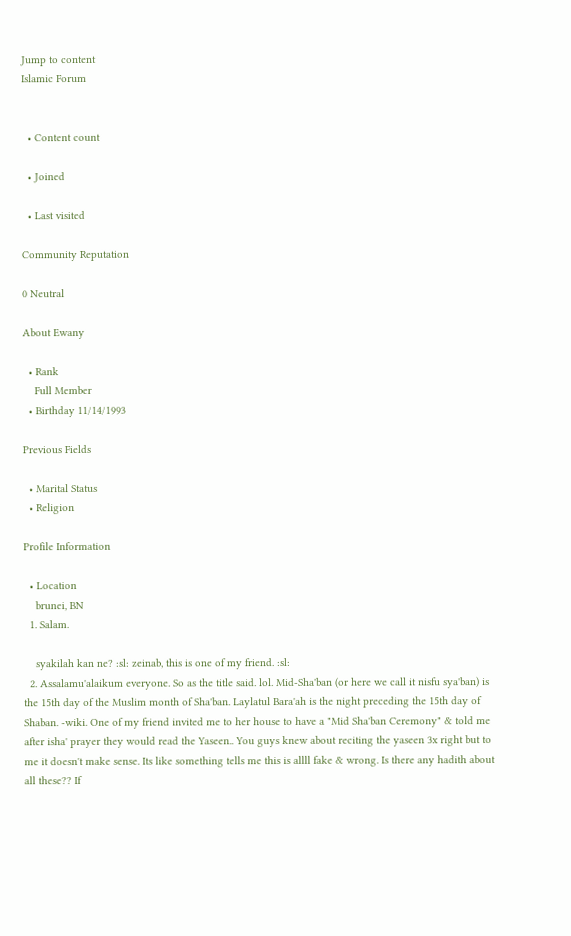Jump to content
Islamic Forum


  • Content count

  • Joined

  • Last visited

Community Reputation

0 Neutral

About Ewany

  • Rank
    Full Member
  • Birthday 11/14/1993

Previous Fields

  • Marital Status
  • Religion

Profile Information

  • Location
    brunei, BN
  1. Salam.

    syakilah kan ne? :sl: zeinab, this is one of my friend. :sl:
  2. Assalamu'alaikum everyone. So as the title said. lol. Mid-Sha'ban (or here we call it nisfu sya'ban) is the 15th day of the Muslim month of Sha'ban. Laylatul Bara'ah is the night preceding the 15th day of Shaban. -wiki. One of my friend invited me to her house to have a "Mid Sha'ban Ceremony" & told me after isha' prayer they would read the Yaseen.. You guys knew about reciting the yaseen 3x right but to me it doesn't make sense. Its like something tells me this is allll fake & wrong. Is there any hadith about all these?? If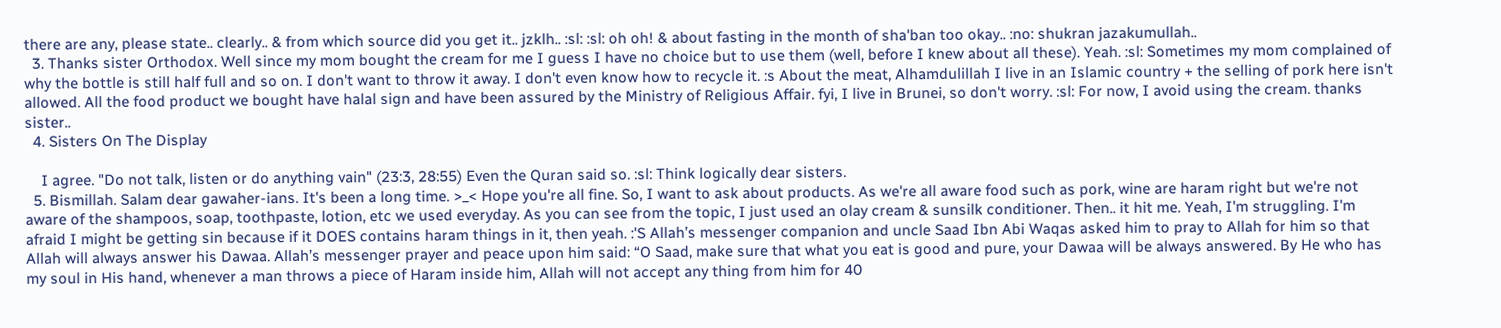there are any, please state.. clearly.. & from which source did you get it.. jzklh.. :sl: :sl: oh oh! & about fasting in the month of sha'ban too okay.. :no: shukran jazakumullah..
  3. Thanks sister Orthodox. Well since my mom bought the cream for me I guess I have no choice but to use them (well, before I knew about all these). Yeah. :sl: Sometimes my mom complained of why the bottle is still half full and so on. I don't want to throw it away. I don't even know how to recycle it. :s About the meat, Alhamdulillah I live in an Islamic country + the selling of pork here isn't allowed. All the food product we bought have halal sign and have been assured by the Ministry of Religious Affair. fyi, I live in Brunei, so don't worry. :sl: For now, I avoid using the cream. thanks sister..
  4. Sisters On The Display

    I agree. "Do not talk, listen or do anything vain" (23:3, 28:55) Even the Quran said so. :sl: Think logically dear sisters.
  5. Bismillah. Salam dear gawaher-ians. It's been a long time. >_< Hope you're all fine. So, I want to ask about products. As we're all aware food such as pork, wine are haram right but we're not aware of the shampoos, soap, toothpaste, lotion, etc we used everyday. As you can see from the topic, I just used an olay cream & sunsilk conditioner. Then.. it hit me. Yeah, I'm struggling. I'm afraid I might be getting sin because if it DOES contains haram things in it, then yeah. :'S Allah’s messenger companion and uncle Saad Ibn Abi Waqas asked him to pray to Allah for him so that Allah will always answer his Dawaa. Allah’s messenger prayer and peace upon him said: “O Saad, make sure that what you eat is good and pure, your Dawaa will be always answered. By He who has my soul in His hand, whenever a man throws a piece of Haram inside him, Allah will not accept any thing from him for 40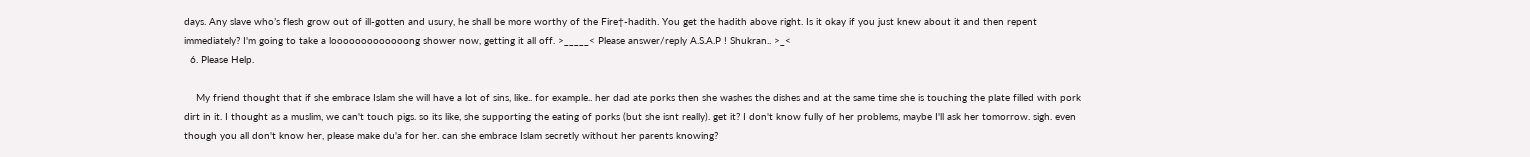days. Any slave who’s flesh grow out of ill-gotten and usury, he shall be more worthy of the Fire†-hadith. You get the hadith above right. Is it okay if you just knew about it and then repent immediately? I'm going to take a looooooooooooong shower now, getting it all off. >_____< Please answer/reply A.S.A.P ! Shukran.. >_<
  6. Please Help.

    My friend thought that if she embrace Islam she will have a lot of sins, like.. for example.. her dad ate porks then she washes the dishes and at the same time she is touching the plate filled with pork dirt in it. I thought as a muslim, we can't touch pigs. so its like, she supporting the eating of porks (but she isnt really). get it? I don't know fully of her problems, maybe I'll ask her tomorrow. sigh. even though you all don't know her, please make du'a for her. can she embrace Islam secretly without her parents knowing?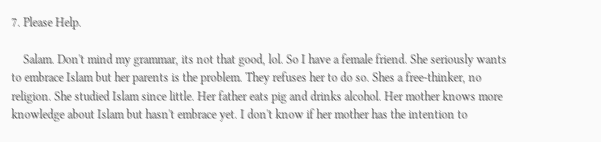7. Please Help.

    Salam. Don't mind my grammar, its not that good, lol. So I have a female friend. She seriously wants to embrace Islam but her parents is the problem. They refuses her to do so. Shes a free-thinker, no religion. She studied Islam since little. Her father eats pig and drinks alcohol. Her mother knows more knowledge about Islam but hasn't embrace yet. I don't know if her mother has the intention to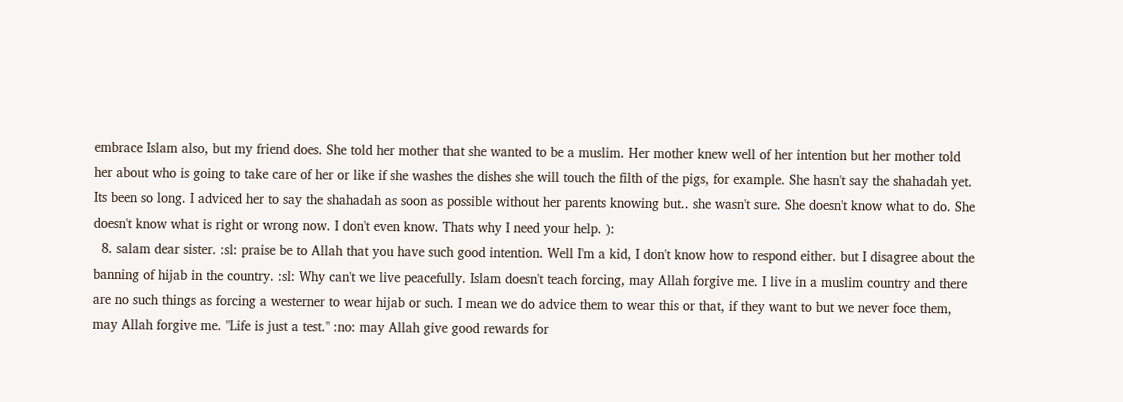embrace Islam also, but my friend does. She told her mother that she wanted to be a muslim. Her mother knew well of her intention but her mother told her about who is going to take care of her or like if she washes the dishes she will touch the filth of the pigs, for example. She hasn't say the shahadah yet. Its been so long. I adviced her to say the shahadah as soon as possible without her parents knowing but.. she wasn't sure. She doesn't know what to do. She doesn't know what is right or wrong now. I don't even know. Thats why I need your help. ):
  8. salam dear sister. :sl: praise be to Allah that you have such good intention. Well I'm a kid, I don't know how to respond either. but I disagree about the banning of hijab in the country. :sl: Why can't we live peacefully. Islam doesn't teach forcing, may Allah forgive me. I live in a muslim country and there are no such things as forcing a westerner to wear hijab or such. I mean we do advice them to wear this or that, if they want to but we never foce them, may Allah forgive me. "Life is just a test." :no: may Allah give good rewards for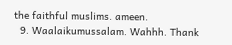the faithful muslims. ameen.
  9. Waalaikumussalam. Wahhh. Thank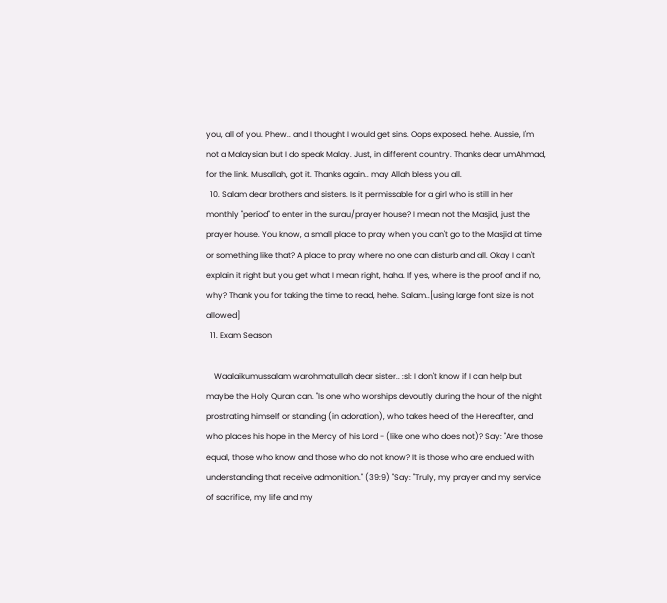you, all of you. Phew.. and I thought I would get sins. Oops exposed. hehe. Aussie, I'm not a Malaysian but I do speak Malay. Just, in different country. Thanks dear umAhmad, for the link. Musallah, got it. Thanks again.. may Allah bless you all.
  10. Salam dear brothers and sisters. Is it permissable for a girl who is still in her monthly "period" to enter in the surau/prayer house? I mean not the Masjid, just the prayer house. You know, a small place to pray when you can't go to the Masjid at time or something like that? A place to pray where no one can disturb and all. Okay I can't explain it right but you get what I mean right, haha. If yes, where is the proof and if no, why? Thank you for taking the time to read, hehe. Salam..[using large font size is not allowed]
  11. Exam Season

    Waalaikumussalam warohmatullah dear sister.. :sl: I don't know if I can help but maybe the Holy Quran can. "Is one who worships devoutly during the hour of the night prostrating himself or standing (in adoration), who takes heed of the Hereafter, and who places his hope in the Mercy of his Lord - (like one who does not)? Say: "Are those equal, those who know and those who do not know? It is those who are endued with understanding that receive admonition." (39:9) "Say: "Truly, my prayer and my service of sacrifice, my life and my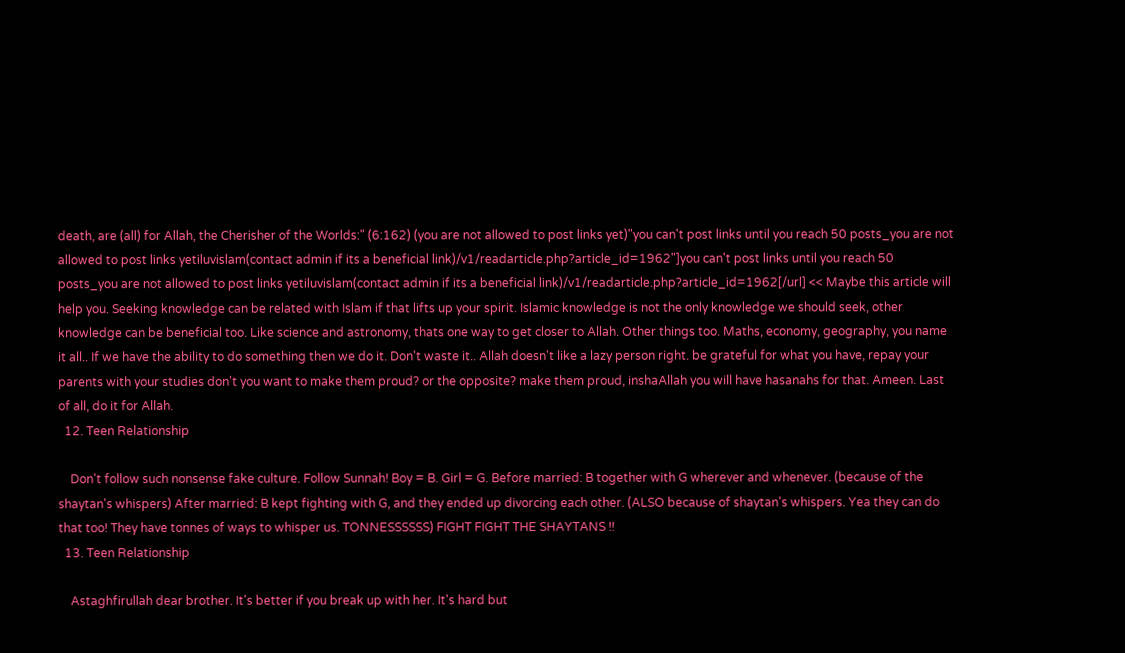death, are (all) for Allah, the Cherisher of the Worlds:" (6:162) (you are not allowed to post links yet)"you can't post links until you reach 50 posts_you are not allowed to post links yetiluvislam(contact admin if its a beneficial link)/v1/readarticle.php?article_id=1962"]you can't post links until you reach 50 posts_you are not allowed to post links yetiluvislam(contact admin if its a beneficial link)/v1/readarticle.php?article_id=1962[/url] << Maybe this article will help you. Seeking knowledge can be related with Islam if that lifts up your spirit. Islamic knowledge is not the only knowledge we should seek, other knowledge can be beneficial too. Like science and astronomy, thats one way to get closer to Allah. Other things too. Maths, economy, geography, you name it all.. If we have the ability to do something then we do it. Don't waste it.. Allah doesn't like a lazy person right. be grateful for what you have, repay your parents with your studies don't you want to make them proud? or the opposite? make them proud, inshaAllah you will have hasanahs for that. Ameen. Last of all, do it for Allah.
  12. Teen Relationship

    Don't follow such nonsense fake culture. Follow Sunnah! Boy = B. Girl = G. Before married: B together with G wherever and whenever. (because of the shaytan's whispers) After married: B kept fighting with G, and they ended up divorcing each other. (ALSO because of shaytan's whispers. Yea they can do that too! They have tonnes of ways to whisper us. TONNESSSSSS) FIGHT FIGHT THE SHAYTANS !!
  13. Teen Relationship

    Astaghfirullah dear brother. It's better if you break up with her. It's hard but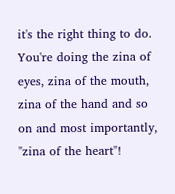it's the right thing to do. You're doing the zina of eyes, zina of the mouth, zina of the hand and so on and most importantly, "zina of the heart"!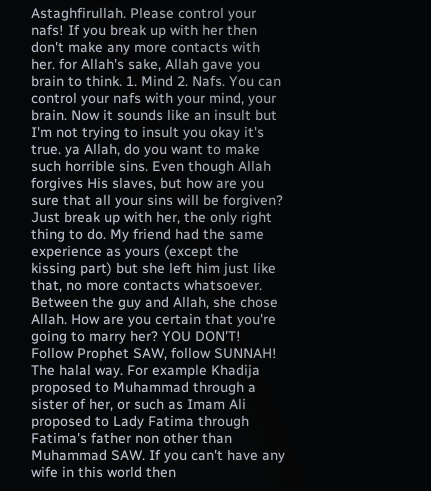Astaghfirullah. Please control your nafs! If you break up with her then don't make any more contacts with her. for Allah's sake, Allah gave you brain to think. 1. Mind 2. Nafs. You can control your nafs with your mind, your brain. Now it sounds like an insult but I'm not trying to insult you okay it's true. ya Allah, do you want to make such horrible sins. Even though Allah forgives His slaves, but how are you sure that all your sins will be forgiven? Just break up with her, the only right thing to do. My friend had the same experience as yours (except the kissing part) but she left him just like that, no more contacts whatsoever. Between the guy and Allah, she chose Allah. How are you certain that you're going to marry her? YOU DON'T! Follow Prophet SAW, follow SUNNAH! The halal way. For example Khadija proposed to Muhammad through a sister of her, or such as Imam Ali proposed to Lady Fatima through Fatima's father non other than Muhammad SAW. If you can't have any wife in this world then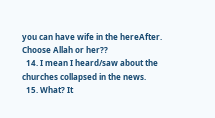you can have wife in the hereAfter. Choose Allah or her??
  14. I mean I heard/saw about the churches collapsed in the news.
  15. What? It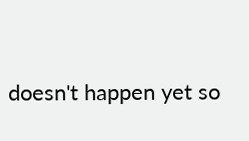doesn't happen yet so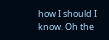how I should I know. Oh the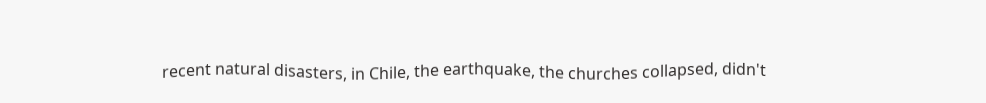recent natural disasters, in Chile, the earthquake, the churches collapsed, didn't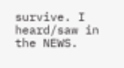survive. I heard/saw in the NEWS.